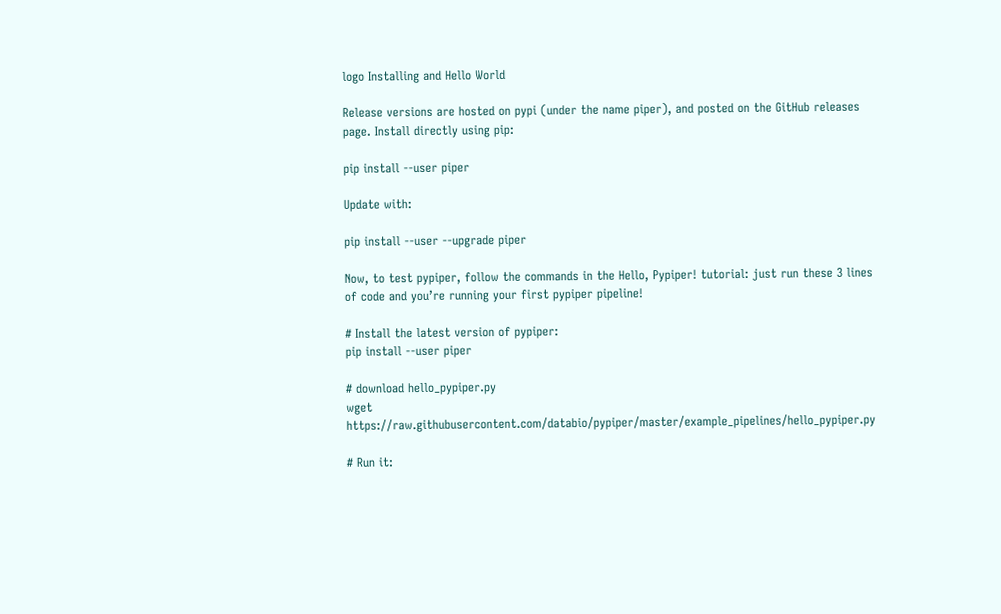logo Installing and Hello World

Release versions are hosted on pypi (under the name piper), and posted on the GitHub releases page. Install directly using pip:

pip install --user piper

Update with:

pip install --user --upgrade piper

Now, to test pypiper, follow the commands in the Hello, Pypiper! tutorial: just run these 3 lines of code and you’re running your first pypiper pipeline!

# Install the latest version of pypiper:
pip install --user piper

# download hello_pypiper.py
wget https://raw.githubusercontent.com/databio/pypiper/master/example_pipelines/hello_pypiper.py

# Run it: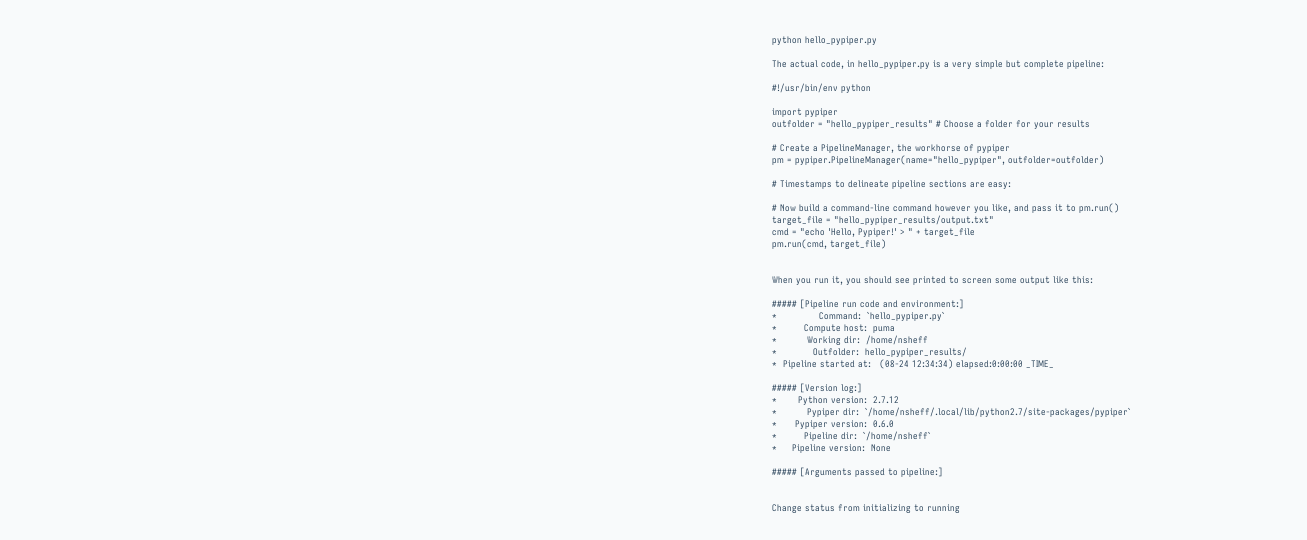python hello_pypiper.py

The actual code, in hello_pypiper.py is a very simple but complete pipeline:

#!/usr/bin/env python

import pypiper
outfolder = "hello_pypiper_results" # Choose a folder for your results

# Create a PipelineManager, the workhorse of pypiper
pm = pypiper.PipelineManager(name="hello_pypiper", outfolder=outfolder)

# Timestamps to delineate pipeline sections are easy:

# Now build a command-line command however you like, and pass it to pm.run()
target_file = "hello_pypiper_results/output.txt"
cmd = "echo 'Hello, Pypiper!' > " + target_file
pm.run(cmd, target_file)


When you run it, you should see printed to screen some output like this:

##### [Pipeline run code and environment:]
*              Command:  `hello_pypiper.py`
*         Compute host:  puma
*          Working dir:  /home/nsheff
*            Outfolder:  hello_pypiper_results/
*  Pipeline started at:   (08-24 12:34:34) elapsed:0:00:00 _TIME_

##### [Version log:]
*       Python version:  2.7.12
*          Pypiper dir:  `/home/nsheff/.local/lib/python2.7/site-packages/pypiper`
*      Pypiper version:  0.6.0
*         Pipeline dir:  `/home/nsheff`
*     Pipeline version:  None

##### [Arguments passed to pipeline:]


Change status from initializing to running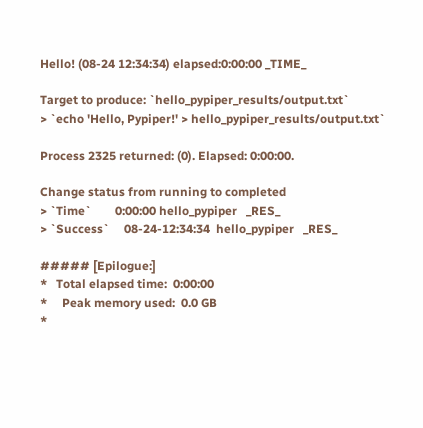Hello! (08-24 12:34:34) elapsed:0:00:00 _TIME_

Target to produce: `hello_pypiper_results/output.txt`
> `echo 'Hello, Pypiper!' > hello_pypiper_results/output.txt`

Process 2325 returned: (0). Elapsed: 0:00:00.

Change status from running to completed
> `Time`        0:00:00 hello_pypiper   _RES_
> `Success`     08-24-12:34:34  hello_pypiper   _RES_

##### [Epilogue:]
*   Total elapsed time:  0:00:00
*     Peak memory used:  0.0 GB
*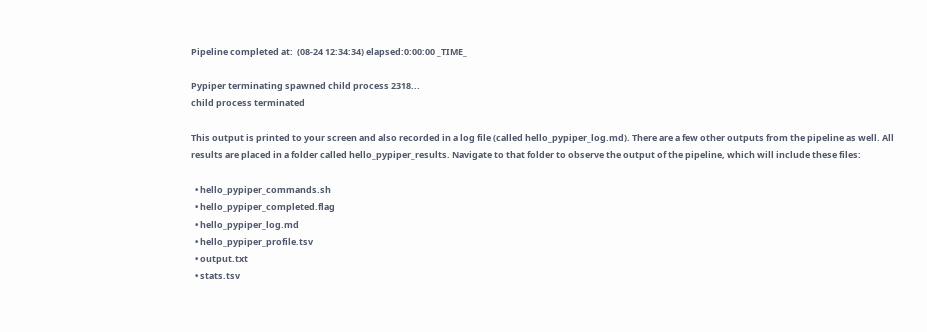Pipeline completed at:  (08-24 12:34:34) elapsed:0:00:00 _TIME_

Pypiper terminating spawned child process 2318...
child process terminated

This output is printed to your screen and also recorded in a log file (called hello_pypiper_log.md). There are a few other outputs from the pipeline as well. All results are placed in a folder called hello_pypiper_results. Navigate to that folder to observe the output of the pipeline, which will include these files:

  • hello_pypiper_commands.sh
  • hello_pypiper_completed.flag
  • hello_pypiper_log.md
  • hello_pypiper_profile.tsv
  • output.txt
  • stats.tsv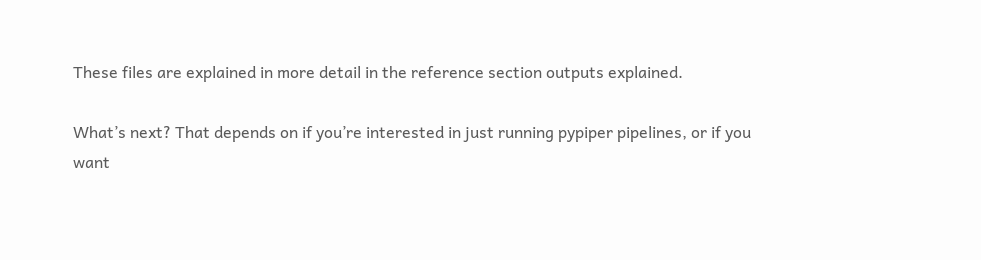These files are explained in more detail in the reference section outputs explained.

What’s next? That depends on if you’re interested in just running pypiper pipelines, or if you want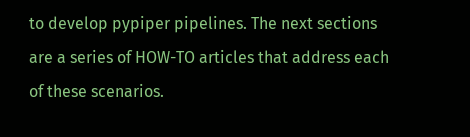to develop pypiper pipelines. The next sections are a series of HOW-TO articles that address each of these scenarios.